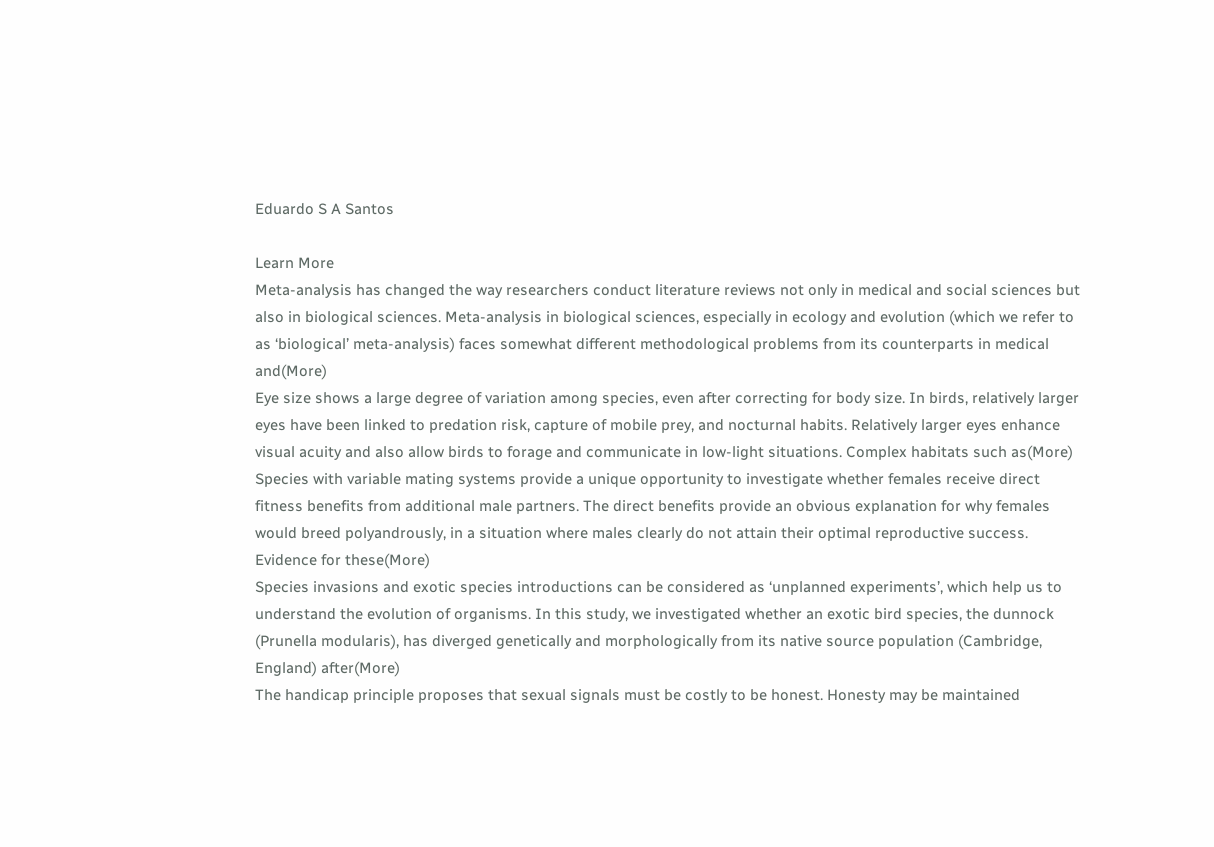Eduardo S A Santos

Learn More
Meta-analysis has changed the way researchers conduct literature reviews not only in medical and social sciences but also in biological sciences. Meta-analysis in biological sciences, especially in ecology and evolution (which we refer to as ‘biological’ meta-analysis) faces somewhat different methodological problems from its counterparts in medical and(More)
Eye size shows a large degree of variation among species, even after correcting for body size. In birds, relatively larger eyes have been linked to predation risk, capture of mobile prey, and nocturnal habits. Relatively larger eyes enhance visual acuity and also allow birds to forage and communicate in low-light situations. Complex habitats such as(More)
Species with variable mating systems provide a unique opportunity to investigate whether females receive direct fitness benefits from additional male partners. The direct benefits provide an obvious explanation for why females would breed polyandrously, in a situation where males clearly do not attain their optimal reproductive success. Evidence for these(More)
Species invasions and exotic species introductions can be considered as ‘unplanned experiments’, which help us to understand the evolution of organisms. In this study, we investigated whether an exotic bird species, the dunnock (Prunella modularis), has diverged genetically and morphologically from its native source population (Cambridge, England) after(More)
The handicap principle proposes that sexual signals must be costly to be honest. Honesty may be maintained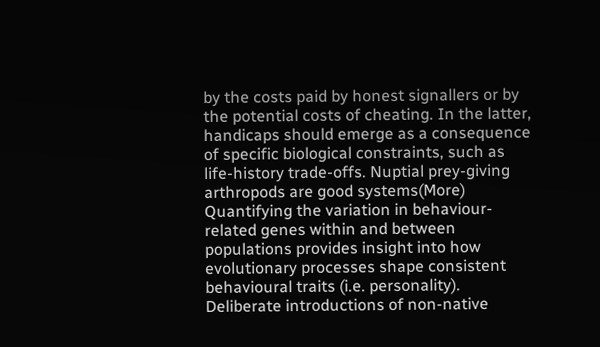by the costs paid by honest signallers or by the potential costs of cheating. In the latter, handicaps should emerge as a consequence of specific biological constraints, such as life-history trade-offs. Nuptial prey-giving arthropods are good systems(More)
Quantifying the variation in behaviour-related genes within and between populations provides insight into how evolutionary processes shape consistent behavioural traits (i.e. personality). Deliberate introductions of non-native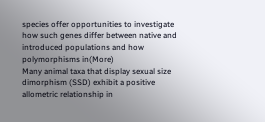species offer opportunities to investigate how such genes differ between native and introduced populations and how polymorphisms in(More)
Many animal taxa that display sexual size dimorphism (SSD) exhibit a positive allometric relationship in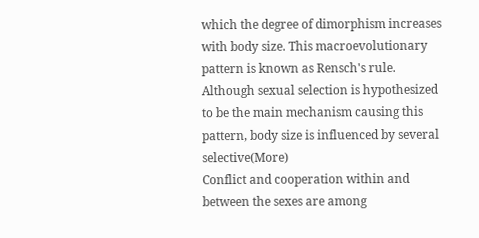which the degree of dimorphism increases with body size. This macroevolutionary pattern is known as Rensch's rule. Although sexual selection is hypothesized to be the main mechanism causing this pattern, body size is influenced by several selective(More)
Conflict and cooperation within and between the sexes are among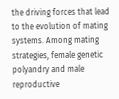the driving forces that lead to the evolution of mating systems. Among mating strategies, female genetic polyandry and male reproductive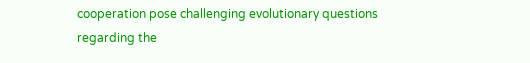cooperation pose challenging evolutionary questions regarding the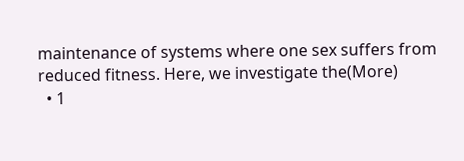maintenance of systems where one sex suffers from reduced fitness. Here, we investigate the(More)
  • 1